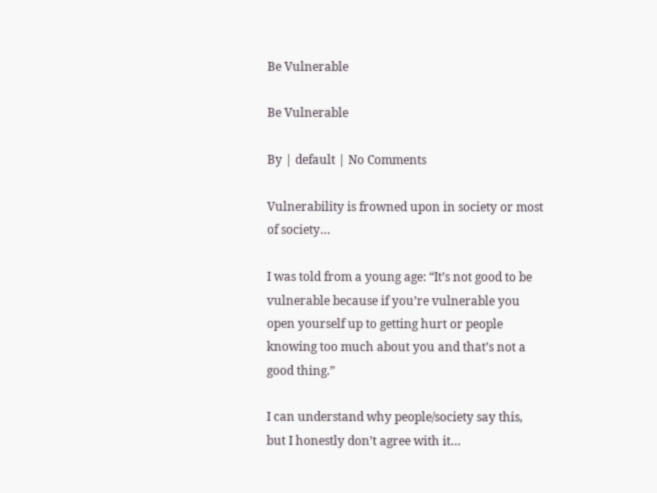Be Vulnerable

Be Vulnerable

By | default | No Comments

Vulnerability is frowned upon in society or most of society…

I was told from a young age: “It’s not good to be vulnerable because if you’re vulnerable you open yourself up to getting hurt or people knowing too much about you and that’s not a good thing.”

I can understand why people/society say this, but I honestly don’t agree with it…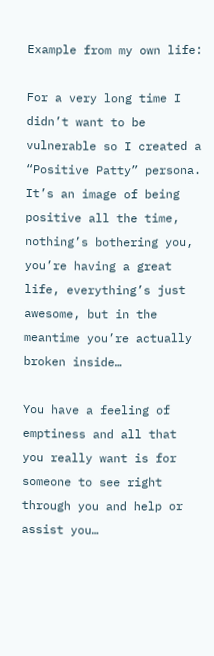Example from my own life:

For a very long time I didn’t want to be vulnerable so I created a “Positive Patty” persona. It’s an image of being positive all the time, nothing’s bothering you, you’re having a great life, everything’s just awesome, but in the meantime you’re actually broken inside…

You have a feeling of emptiness and all that you really want is for someone to see right through you and help or assist you…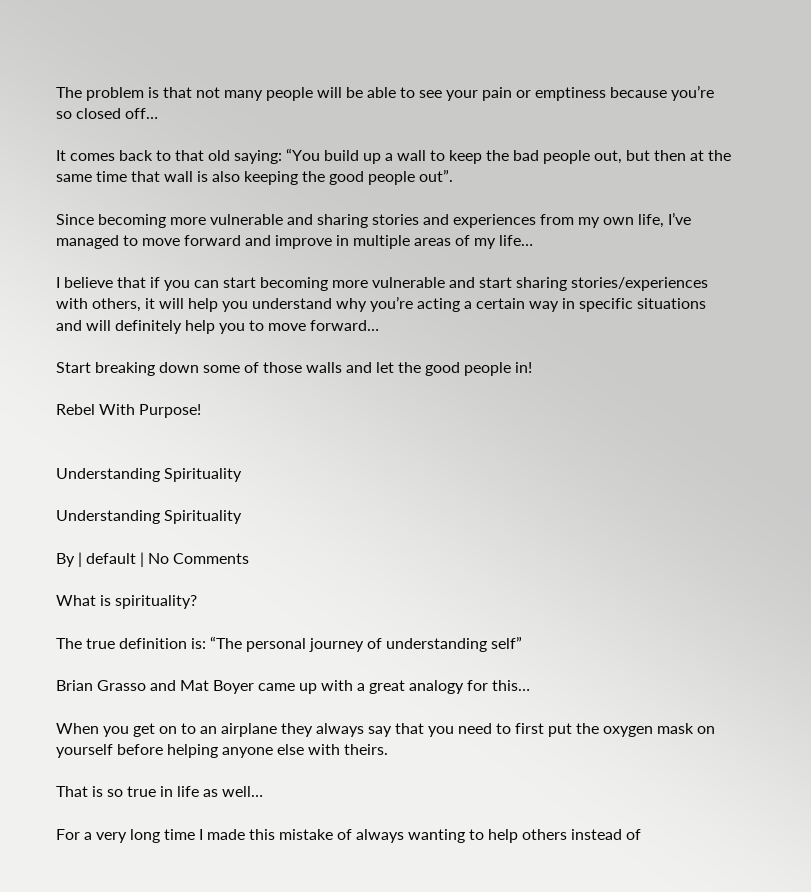The problem is that not many people will be able to see your pain or emptiness because you’re so closed off…

It comes back to that old saying: “You build up a wall to keep the bad people out, but then at the same time that wall is also keeping the good people out”.

Since becoming more vulnerable and sharing stories and experiences from my own life, I’ve managed to move forward and improve in multiple areas of my life…

I believe that if you can start becoming more vulnerable and start sharing stories/experiences with others, it will help you understand why you’re acting a certain way in specific situations and will definitely help you to move forward…

Start breaking down some of those walls and let the good people in!

Rebel With Purpose!


Understanding Spirituality

Understanding Spirituality

By | default | No Comments

What is spirituality?

The true definition is: “The personal journey of understanding self”

Brian Grasso and Mat Boyer came up with a great analogy for this…

When you get on to an airplane they always say that you need to first put the oxygen mask on yourself before helping anyone else with theirs.

That is so true in life as well…

For a very long time I made this mistake of always wanting to help others instead of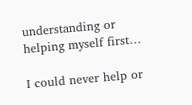understanding or helping myself first…

I could never help or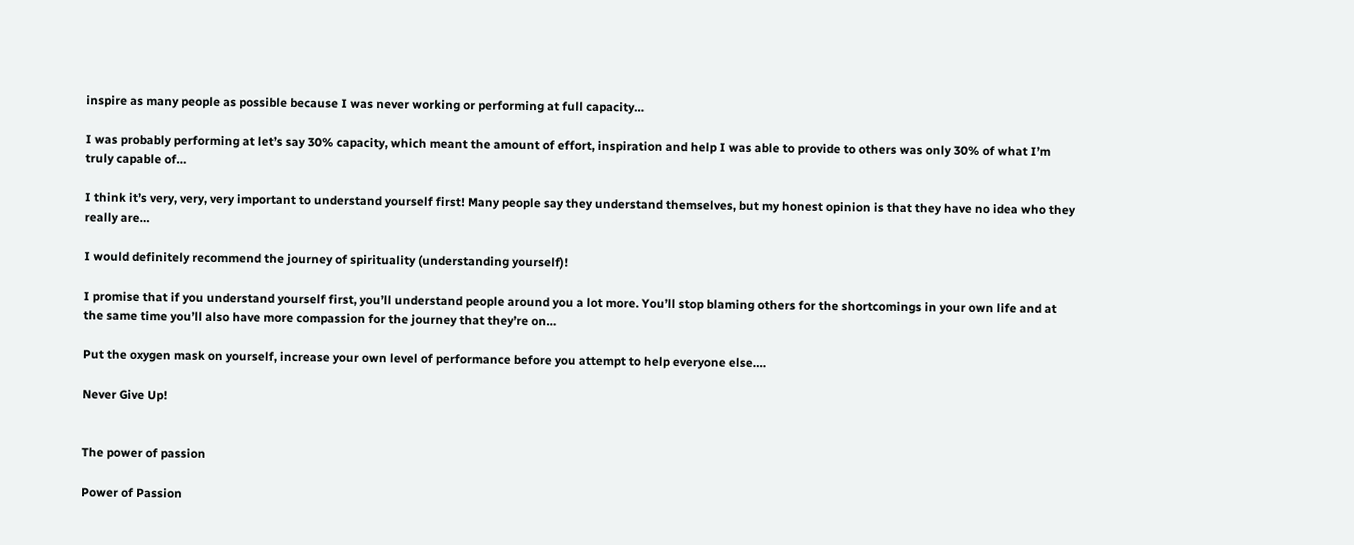inspire as many people as possible because I was never working or performing at full capacity…

I was probably performing at let’s say 30% capacity, which meant the amount of effort, inspiration and help I was able to provide to others was only 30% of what I’m truly capable of…

I think it’s very, very, very important to understand yourself first! Many people say they understand themselves, but my honest opinion is that they have no idea who they really are…

I would definitely recommend the journey of spirituality (understanding yourself)!

I promise that if you understand yourself first, you’ll understand people around you a lot more. You’ll stop blaming others for the shortcomings in your own life and at the same time you’ll also have more compassion for the journey that they’re on…

Put the oxygen mask on yourself, increase your own level of performance before you attempt to help everyone else….

Never Give Up!


The power of passion

Power of Passion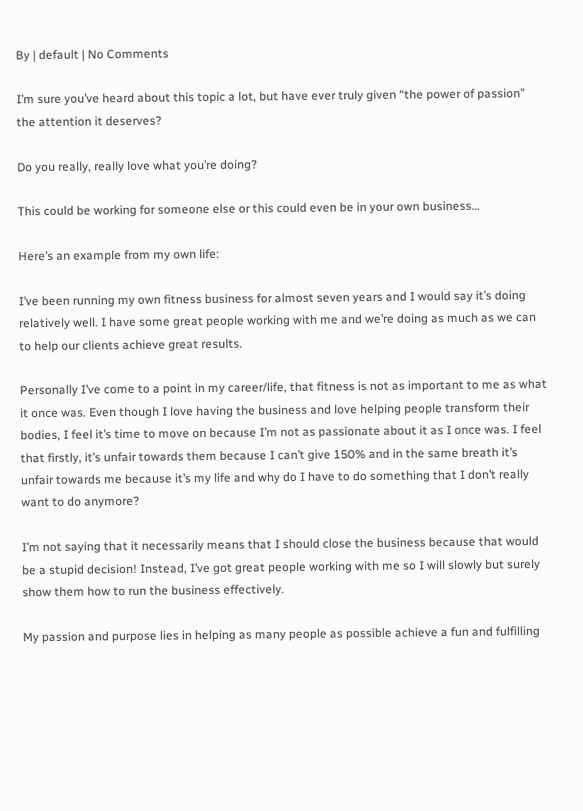By | default | No Comments

I’m sure you’ve heard about this topic a lot, but have ever truly given “the power of passion” the attention it deserves?

Do you really, really love what you’re doing?

This could be working for someone else or this could even be in your own business…

Here’s an example from my own life:

I’ve been running my own fitness business for almost seven years and I would say it’s doing relatively well. I have some great people working with me and we’re doing as much as we can to help our clients achieve great results.

Personally I’ve come to a point in my career/life, that fitness is not as important to me as what it once was. Even though I love having the business and love helping people transform their bodies, I feel it’s time to move on because I’m not as passionate about it as I once was. I feel that firstly, it’s unfair towards them because I can’t give 150% and in the same breath it’s unfair towards me because it’s my life and why do I have to do something that I don’t really want to do anymore?

I’m not saying that it necessarily means that I should close the business because that would be a stupid decision! Instead, I’ve got great people working with me so I will slowly but surely show them how to run the business effectively.

My passion and purpose lies in helping as many people as possible achieve a fun and fulfilling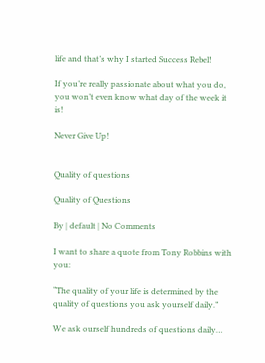life and that’s why I started Success Rebel!

If you’re really passionate about what you do, you won’t even know what day of the week it is!

Never Give Up!


Quality of questions

Quality of Questions

By | default | No Comments

I want to share a quote from Tony Robbins with you:

“The quality of your life is determined by the quality of questions you ask yourself daily.”

We ask ourself hundreds of questions daily…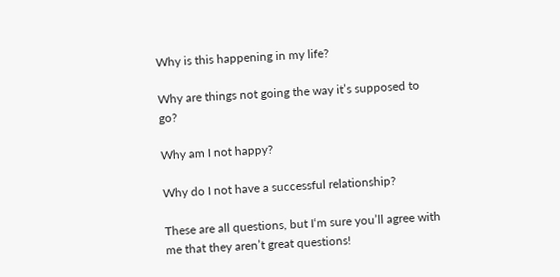Why is this happening in my life?

Why are things not going the way it’s supposed to go?

Why am I not happy?

Why do I not have a successful relationship?

These are all questions, but I‘m sure you’ll agree with me that they aren’t great questions!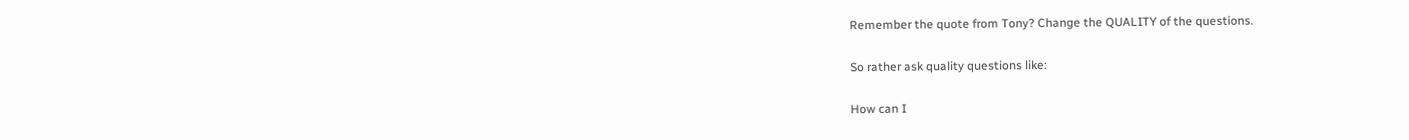Remember the quote from Tony? Change the QUALITY of the questions.

So rather ask quality questions like:

How can I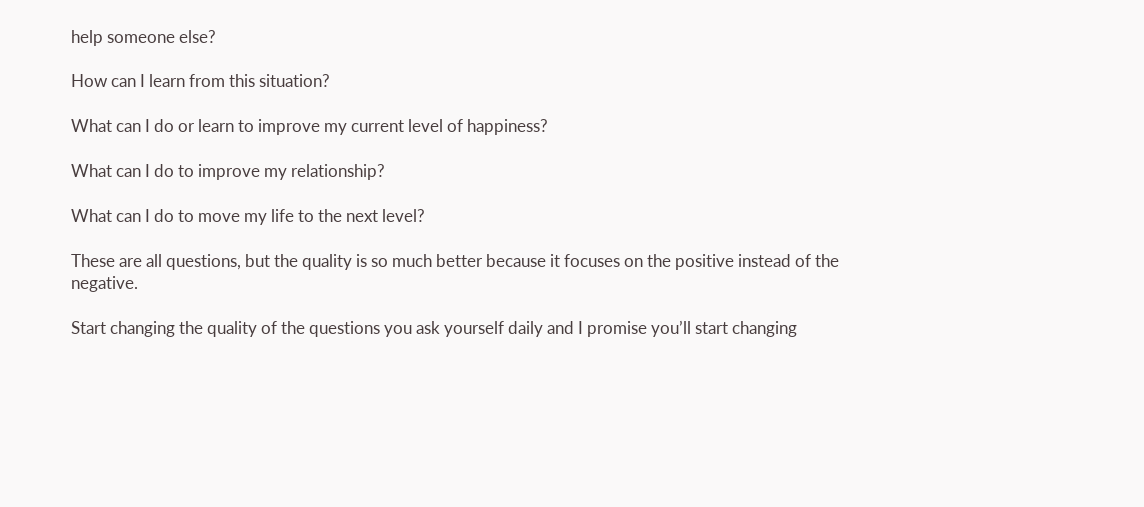help someone else?

How can I learn from this situation?

What can I do or learn to improve my current level of happiness?

What can I do to improve my relationship?

What can I do to move my life to the next level?

These are all questions, but the quality is so much better because it focuses on the positive instead of the negative.

Start changing the quality of the questions you ask yourself daily and I promise you’ll start changing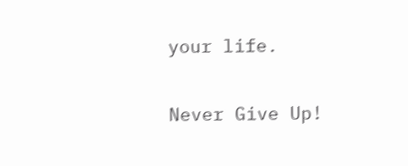your life.

Never Give Up!